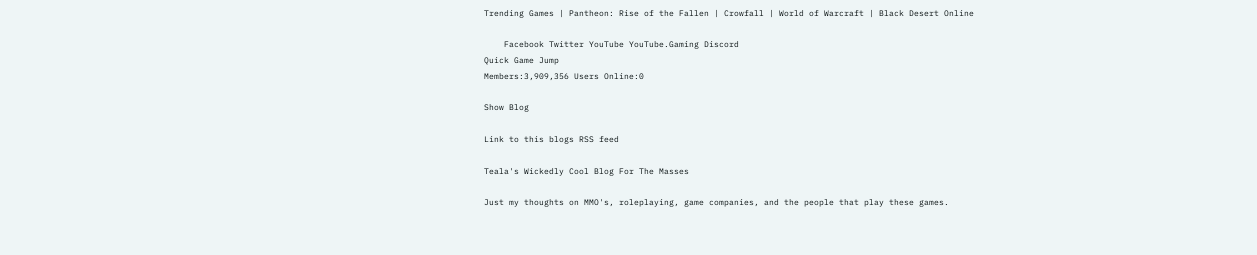Trending Games | Pantheon: Rise of the Fallen | Crowfall | World of Warcraft | Black Desert Online

    Facebook Twitter YouTube YouTube.Gaming Discord
Quick Game Jump
Members:3,909,356 Users Online:0

Show Blog

Link to this blogs RSS feed

Teala's Wickedly Cool Blog For The Masses

Just my thoughts on MMO's, roleplaying, game companies, and the people that play these games.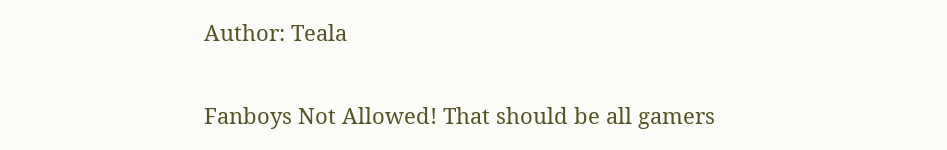Author: Teala

Fanboys Not Allowed! That should be all gamers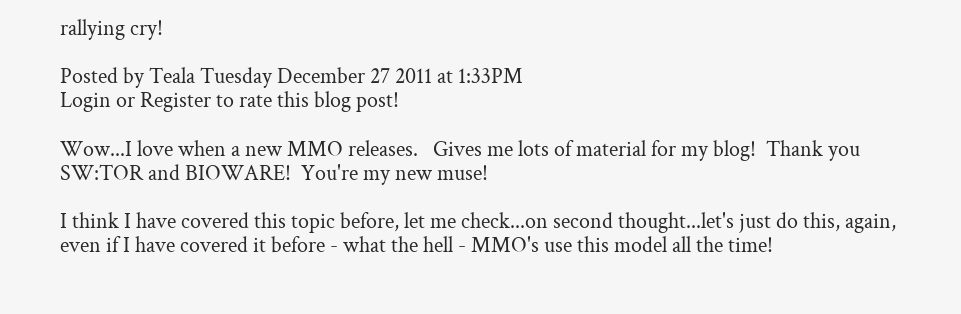rallying cry!

Posted by Teala Tuesday December 27 2011 at 1:33PM
Login or Register to rate this blog post!

Wow...I love when a new MMO releases.   Gives me lots of material for my blog!  Thank you SW:TOR and BIOWARE!  You're my new muse!

I think I have covered this topic before, let me check...on second thought...let's just do this, again, even if I have covered it before - what the hell - MMO's use this model all the time!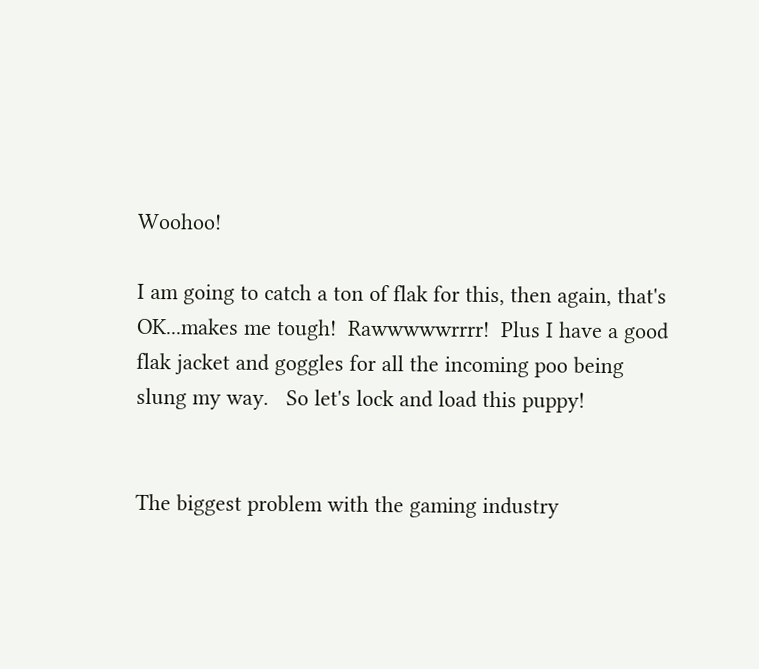Woohoo!

I am going to catch a ton of flak for this, then again, that's OK...makes me tough!  Rawwwwwrrrr!  Plus I have a good flak jacket and goggles for all the incoming poo being slung my way.   So let's lock and load this puppy!


The biggest problem with the gaming industry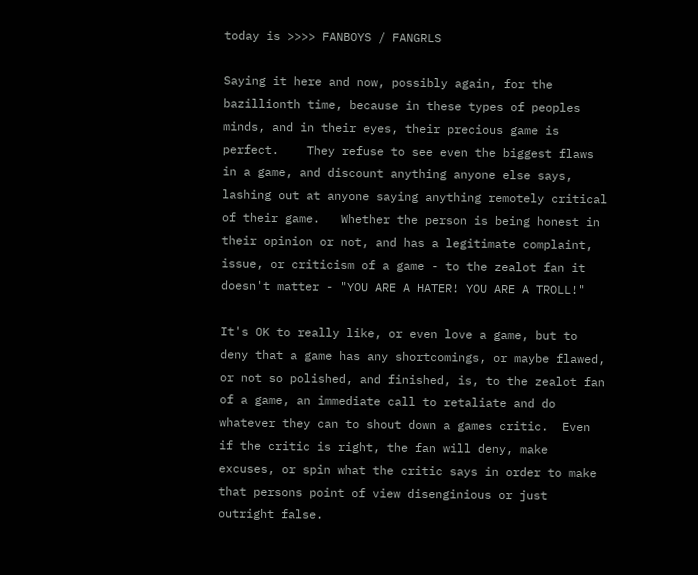today is >>>> FANBOYS / FANGRLS

Saying it here and now, possibly again, for the bazillionth time, because in these types of peoples minds, and in their eyes, their precious game is perfect.    They refuse to see even the biggest flaws in a game, and discount anything anyone else says, lashing out at anyone saying anything remotely critical of their game.   Whether the person is being honest in their opinion or not, and has a legitimate complaint, issue, or criticism of a game - to the zealot fan it doesn't matter - "YOU ARE A HATER! YOU ARE A TROLL!"

It's OK to really like, or even love a game, but to deny that a game has any shortcomings, or maybe flawed, or not so polished, and finished, is, to the zealot fan of a game, an immediate call to retaliate and do whatever they can to shout down a games critic.  Even if the critic is right, the fan will deny, make excuses, or spin what the critic says in order to make that persons point of view disenginious or just outright false.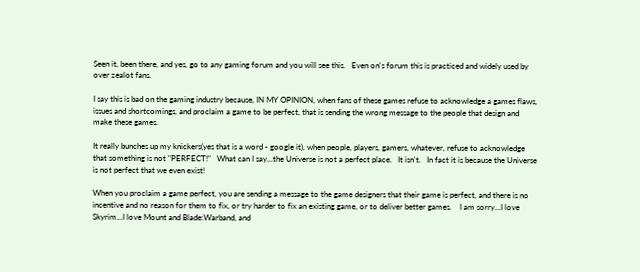Seen it, been there, and yes, go to any gaming forum and you will see this.   Even on's forum this is practiced and widely used by over zealot fans.

I say this is bad on the gaming industry because, IN MY OPINION, when fans of these games refuse to acknowledge a games flaws, issues and shortcomings, and proclaim a game to be perfect, that is sending the wrong message to the people that design and make these games.

It really bunches up my knickers(yes that is a word - google it), when people, players, gamers, whatever, refuse to acknowledge that something is not "PERFECT!"   What can I say...the Universe is not a perfect place.   It isn't.   In fact it is because the Universe is not perfect that we even exist!

When you proclaim a game perfect, you are sending a message to the game designers that their game is perfect, and there is no incentive and no reason for them to fix, or try harder to fix an existing game, or to deliver better games.    I am sorry...I love Skyrim...I love Mount and Blade:Warband, and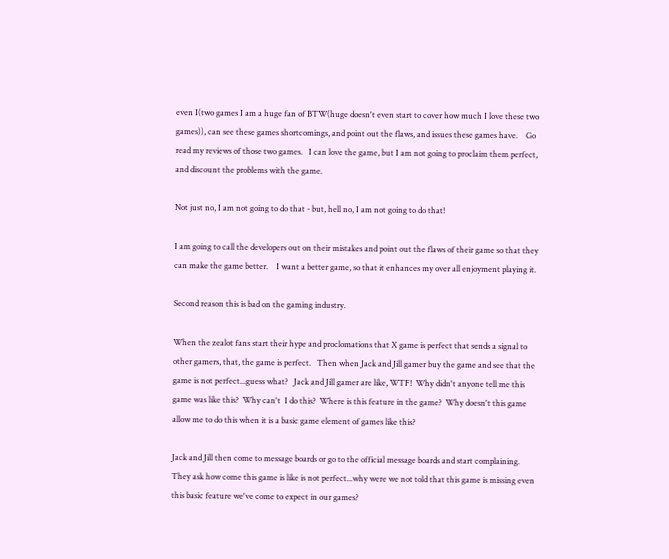even I(two games I am a huge fan of BTW(huge doesn't even start to cover how much I love these two games)), can see these games shortcomings, and point out the flaws, and issues these games have.    Go read my reviews of those two games.   I can love the game, but I am not going to proclaim them perfect, and discount the problems with the game.

Not just no, I am not going to do that - but, hell no, I am not going to do that!

I am going to call the developers out on their mistakes and point out the flaws of their game so that they can make the game better.    I want a better game, so that it enhances my over all enjoyment playing it.

Second reason this is bad on the gaming industry.

When the zealot fans start their hype and proclomations that X game is perfect that sends a signal to other gamers, that, the game is perfect.   Then when Jack and Jill gamer buy the game and see that the game is not perfect...guess what?   Jack and Jill gamer are like, WTF!  Why didn't anyone tell me this game was like this?  Why can't  I do this?  Where is this feature in the game?  Why doesn't this game allow me to do this when it is a basic game element of games like this?

Jack and Jill then come to message boards or go to the official message boards and start complaining.  They ask how come this game is like is not perfect...why were we not told that this game is missing even this basic feature we've come to expect in our games?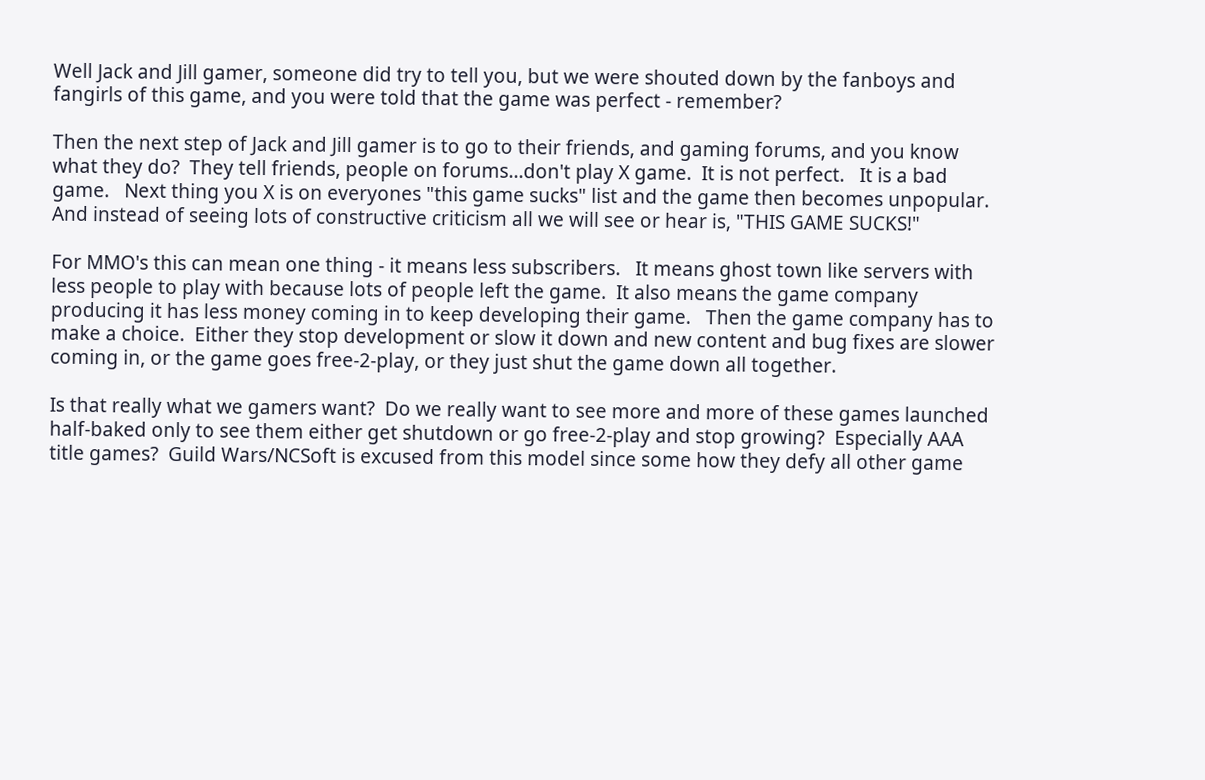Well Jack and Jill gamer, someone did try to tell you, but we were shouted down by the fanboys and fangirls of this game, and you were told that the game was perfect - remember?

Then the next step of Jack and Jill gamer is to go to their friends, and gaming forums, and you know what they do?  They tell friends, people on forums...don't play X game.  It is not perfect.   It is a bad game.   Next thing you X is on everyones "this game sucks" list and the game then becomes unpopular.  And instead of seeing lots of constructive criticism all we will see or hear is, "THIS GAME SUCKS!"

For MMO's this can mean one thing - it means less subscribers.   It means ghost town like servers with less people to play with because lots of people left the game.  It also means the game company producing it has less money coming in to keep developing their game.   Then the game company has to make a choice.  Either they stop development or slow it down and new content and bug fixes are slower coming in, or the game goes free-2-play, or they just shut the game down all together.

Is that really what we gamers want?  Do we really want to see more and more of these games launched half-baked only to see them either get shutdown or go free-2-play and stop growing?  Especially AAA title games?  Guild Wars/NCSoft is excused from this model since some how they defy all other game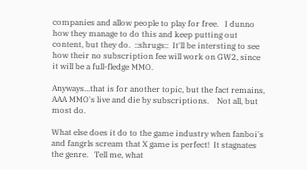companies and allow people to play for free.   I dunno how they manage to do this and keep putting out content, but they do.  ::shrugs::  It'll be intersting to see how their no subscription fee will work on GW2, since it will be a full-fledge MMO.

Anyways...that is for another topic, but the fact remains, AAA MMO's live and die by subscriptions.    Not all, but most do.

What else does it do to the game industry when fanboi's and fangrls scream that X game is perfect!  It stagnates the genre.   Tell me, what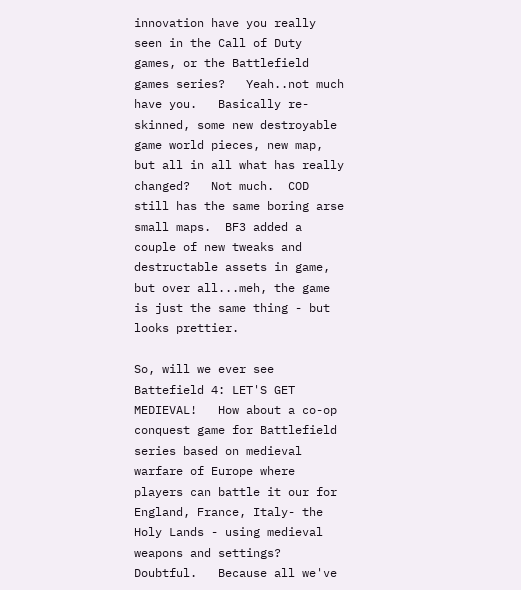innovation have you really seen in the Call of Duty games, or the Battlefield games series?   Yeah..not much have you.   Basically re-skinned, some new destroyable game world pieces, new map, but all in all what has really changed?   Not much.  COD still has the same boring arse small maps.  BF3 added a couple of new tweaks and destructable assets in game, but over all...meh, the game is just the same thing - but looks prettier.

So, will we ever see Battefield 4: LET'S GET MEDIEVAL!   How about a co-op conquest game for Battlefield series based on medieval warfare of Europe where players can battle it our for England, France, Italy- the Holy Lands - using medieval weapons and settings?  Doubtful.   Because all we've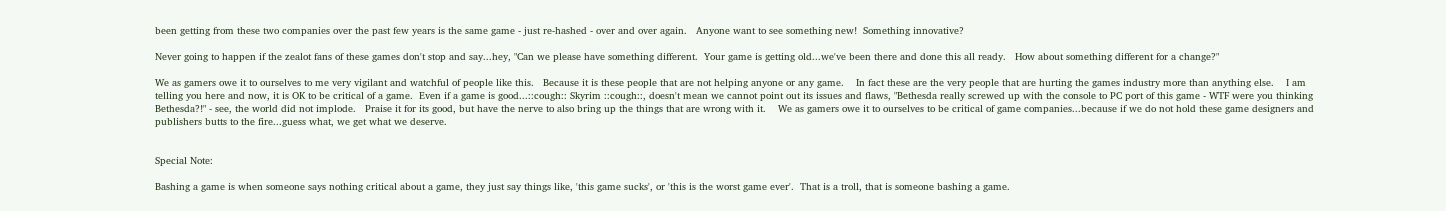been getting from these two companies over the past few years is the same game - just re-hashed - over and over again.   Anyone want to see something new!  Something innovative?

Never going to happen if the zealot fans of these games don't stop and say...hey, "Can we please have something different.  Your game is getting old...we've been there and done this all ready.   How about something different for a change?"

We as gamers owe it to ourselves to me very vigilant and watchful of people like this.   Because it is these people that are not helping anyone or any game.    In fact these are the very people that are hurting the games industry more than anything else.    I am telling you here and now, it is OK to be critical of a game.  Even if a game is good...::cough:: Skyrim ::cough::, doesn't mean we cannot point out its issues and flaws, "Bethesda really screwed up with the console to PC port of this game - WTF were you thinking Bethesda?!" - see, the world did not implode.   Praise it for its good, but have the nerve to also bring up the things that are wrong with it.    We as gamers owe it to ourselves to be critical of game companies...because if we do not hold these game designers and publishers butts to the fire...guess what, we get what we deserve.


Special Note:

Bashing a game is when someone says nothing critical about a game, they just say things like, 'this game sucks', or 'this is the worst game ever'.  That is a troll, that is someone bashing a game.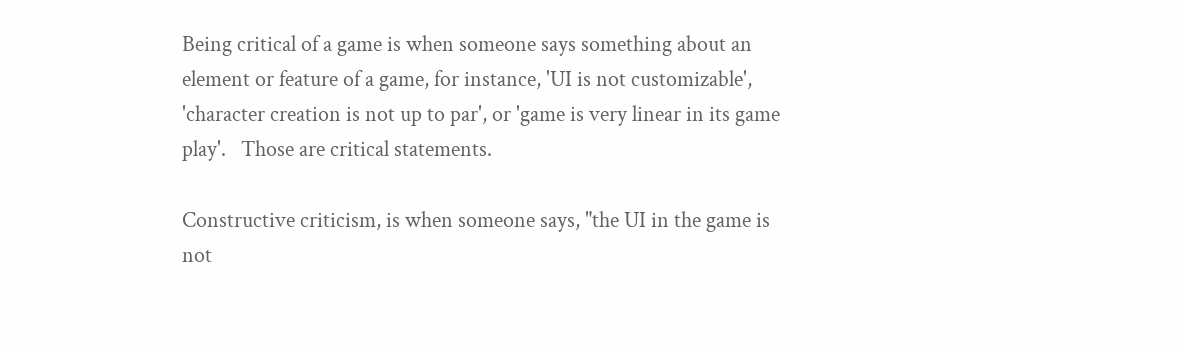Being critical of a game is when someone says something about an element or feature of a game, for instance, 'UI is not customizable', 'character creation is not up to par', or 'game is very linear in its game play'.   Those are critical statements.

Constructive criticism, is when someone says, "the UI in the game is not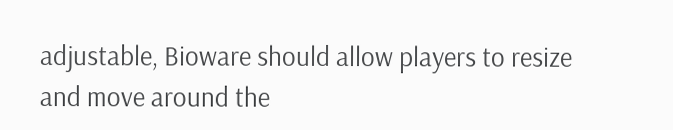adjustable, Bioware should allow players to resize and move around the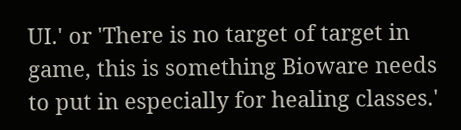UI.' or 'There is no target of target in game, this is something Bioware needs to put in especially for healing classes.'